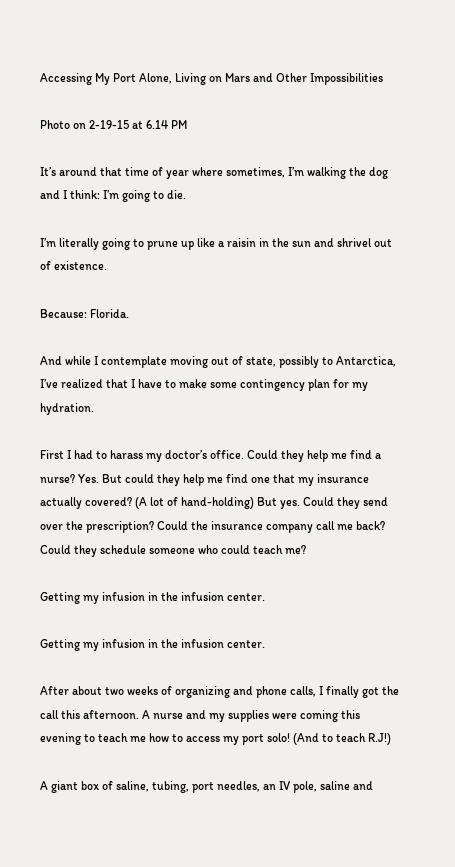Accessing My Port Alone, Living on Mars and Other Impossibilities

Photo on 2-19-15 at 6.14 PM

It’s around that time of year where sometimes, I’m walking the dog and I think: I’m going to die.

I’m literally going to prune up like a raisin in the sun and shrivel out of existence.

Because: Florida.

And while I contemplate moving out of state, possibly to Antarctica, I’ve realized that I have to make some contingency plan for my hydration.

First I had to harass my doctor’s office. Could they help me find a nurse? Yes. But could they help me find one that my insurance actually covered? (A lot of hand-holding) But yes. Could they send over the prescription? Could the insurance company call me back? Could they schedule someone who could teach me?

Getting my infusion in the infusion center.

Getting my infusion in the infusion center.

After about two weeks of organizing and phone calls, I finally got the call this afternoon. A nurse and my supplies were coming this evening to teach me how to access my port solo! (And to teach R.J!)

A giant box of saline, tubing, port needles, an IV pole, saline and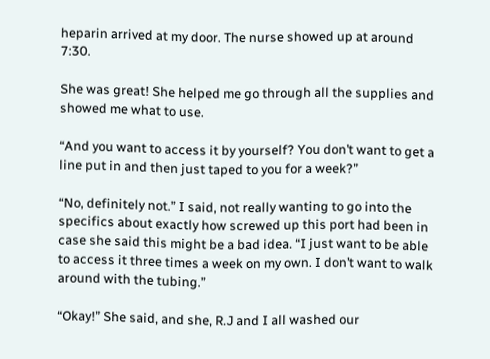heparin arrived at my door. The nurse showed up at around 7:30.

She was great! She helped me go through all the supplies and showed me what to use.

“And you want to access it by yourself? You don’t want to get a line put in and then just taped to you for a week?”

“No, definitely not.” I said, not really wanting to go into the specifics about exactly how screwed up this port had been in case she said this might be a bad idea. “I just want to be able to access it three times a week on my own. I don’t want to walk around with the tubing.”

“Okay!” She said, and she, R.J and I all washed our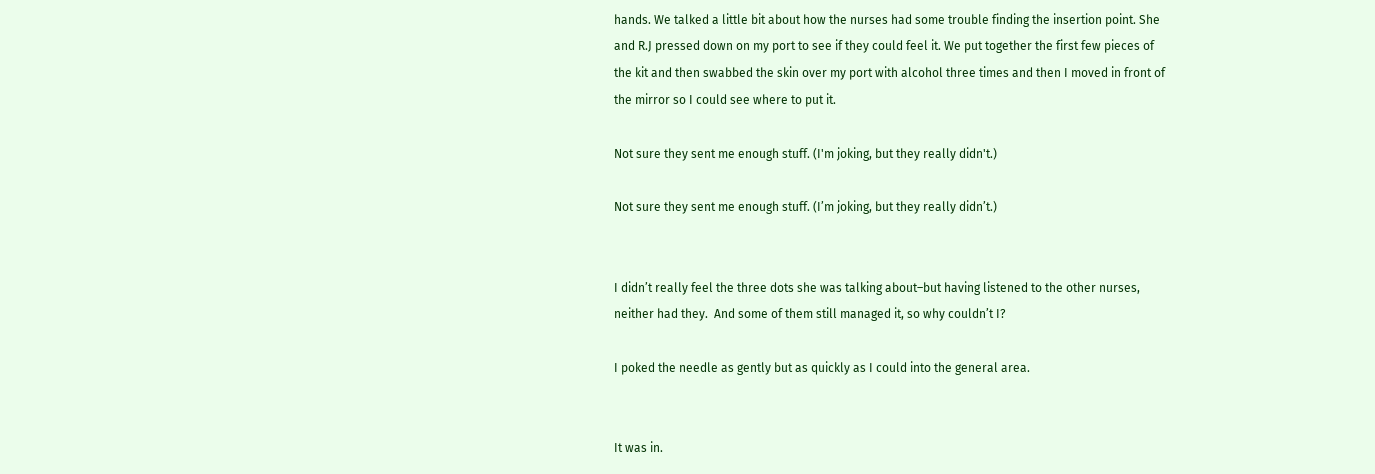hands. We talked a little bit about how the nurses had some trouble finding the insertion point. She and R.J pressed down on my port to see if they could feel it. We put together the first few pieces of the kit and then swabbed the skin over my port with alcohol three times and then I moved in front of the mirror so I could see where to put it.

Not sure they sent me enough stuff. (I'm joking, but they really didn't.)

Not sure they sent me enough stuff. (I’m joking, but they really didn’t.)


I didn’t really feel the three dots she was talking about–but having listened to the other nurses, neither had they.  And some of them still managed it, so why couldn’t I?

I poked the needle as gently but as quickly as I could into the general area.


It was in.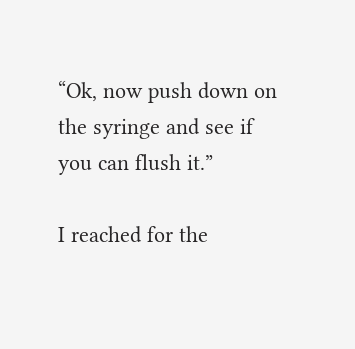“Ok, now push down on the syringe and see if you can flush it.”

I reached for the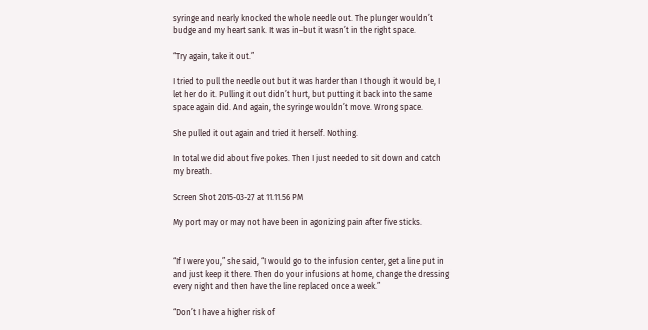syringe and nearly knocked the whole needle out. The plunger wouldn’t budge and my heart sank. It was in–but it wasn’t in the right space.

“Try again, take it out.”

I tried to pull the needle out but it was harder than I though it would be, I let her do it. Pulling it out didn’t hurt, but putting it back into the same space again did. And again, the syringe wouldn’t move. Wrong space.

She pulled it out again and tried it herself. Nothing.

In total we did about five pokes. Then I just needed to sit down and catch my breath.

Screen Shot 2015-03-27 at 11.11.56 PM

My port may or may not have been in agonizing pain after five sticks.


“If I were you,” she said, “I would go to the infusion center, get a line put in and just keep it there. Then do your infusions at home, change the dressing every night and then have the line replaced once a week.”

“Don’t I have a higher risk of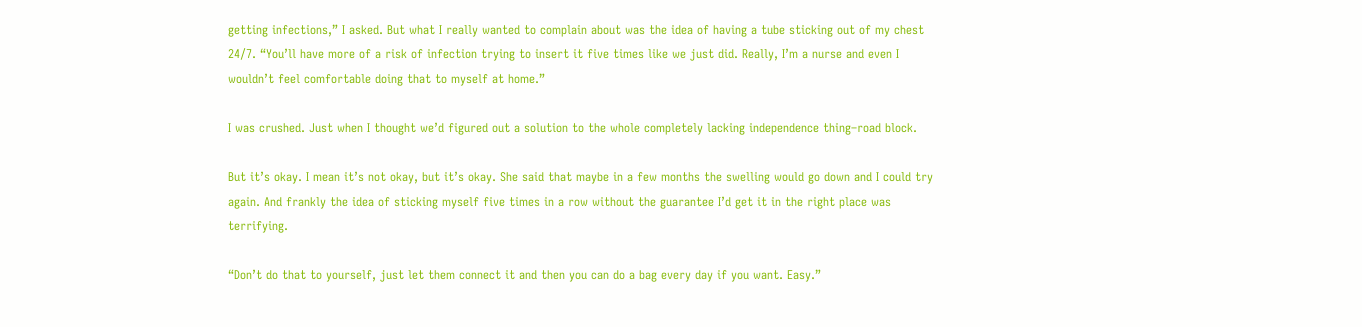getting infections,” I asked. But what I really wanted to complain about was the idea of having a tube sticking out of my chest 24/7. “You’ll have more of a risk of infection trying to insert it five times like we just did. Really, I’m a nurse and even I wouldn’t feel comfortable doing that to myself at home.”

I was crushed. Just when I thought we’d figured out a solution to the whole completely lacking independence thing–road block.

But it’s okay. I mean it’s not okay, but it’s okay. She said that maybe in a few months the swelling would go down and I could try again. And frankly the idea of sticking myself five times in a row without the guarantee I’d get it in the right place was terrifying.

“Don’t do that to yourself, just let them connect it and then you can do a bag every day if you want. Easy.”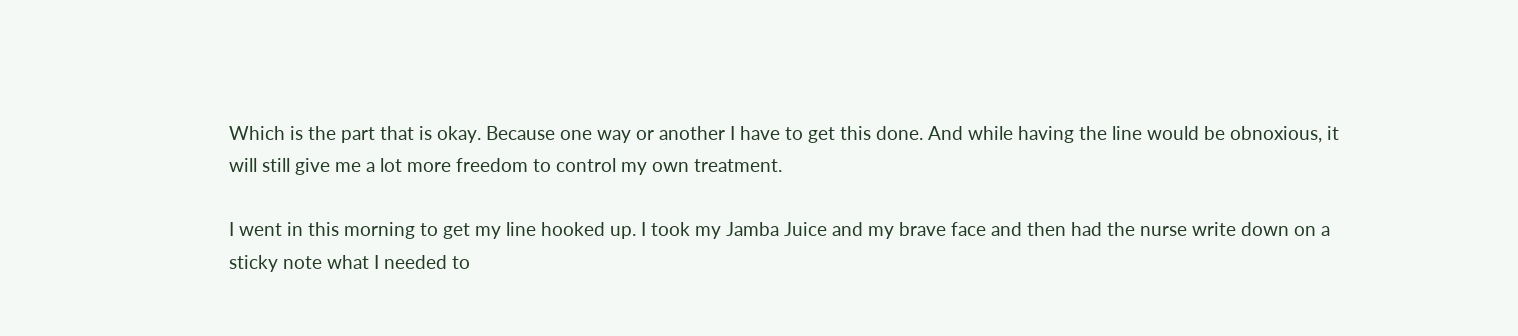Which is the part that is okay. Because one way or another I have to get this done. And while having the line would be obnoxious, it will still give me a lot more freedom to control my own treatment.

I went in this morning to get my line hooked up. I took my Jamba Juice and my brave face and then had the nurse write down on a sticky note what I needed to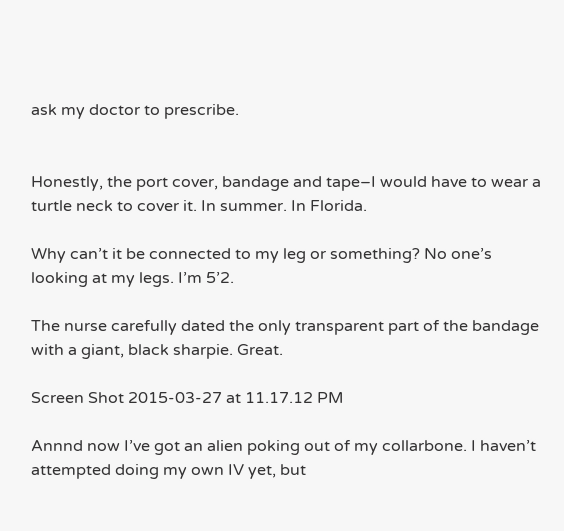ask my doctor to prescribe.


Honestly, the port cover, bandage and tape–I would have to wear a turtle neck to cover it. In summer. In Florida.

Why can’t it be connected to my leg or something? No one’s looking at my legs. I’m 5’2.

The nurse carefully dated the only transparent part of the bandage with a giant, black sharpie. Great.

Screen Shot 2015-03-27 at 11.17.12 PM

Annnd now I’ve got an alien poking out of my collarbone. I haven’t attempted doing my own IV yet, but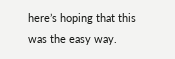here’s hoping that this was the easy way.